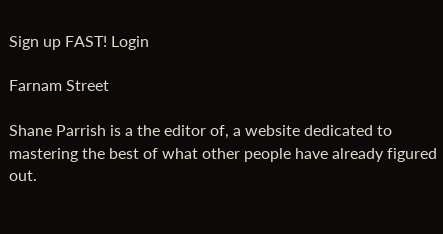Sign up FAST! Login

Farnam Street

Shane Parrish is a the editor of, a website dedicated to mastering the best of what other people have already figured out.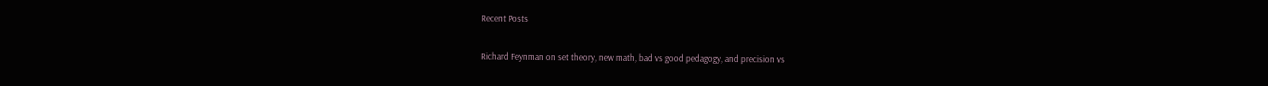Recent Posts

Richard Feynman on set theory, new math, bad vs good pedagogy, and precision vs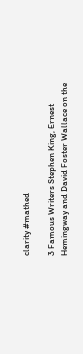clarity #mathed

3 Famous Writers Stephen King, Ernest Hemingway and David Foster Wallace on the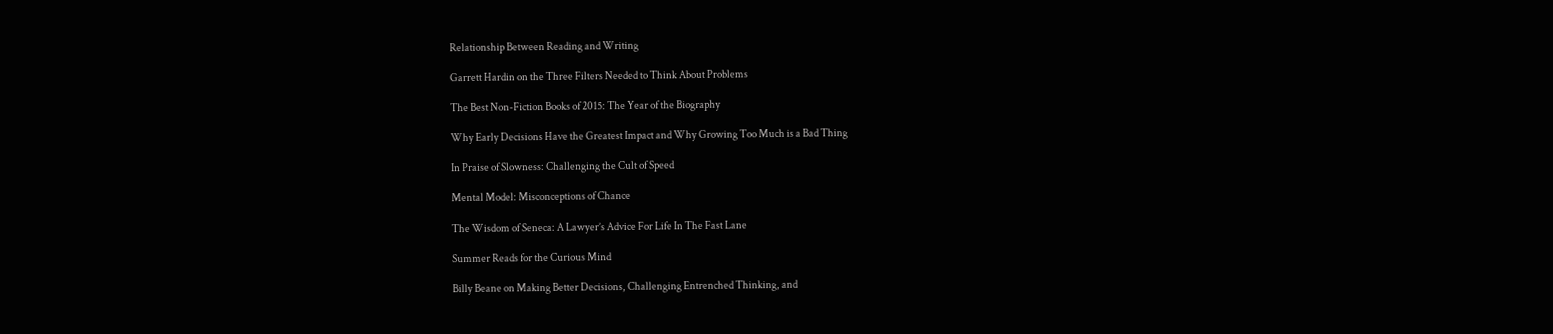Relationship Between Reading and Writing

Garrett Hardin on the Three Filters Needed to Think About Problems

The Best Non-Fiction Books of 2015: The Year of the Biography

Why Early Decisions Have the Greatest Impact and Why Growing Too Much is a Bad Thing

In Praise of Slowness: Challenging the Cult of Speed

Mental Model: Misconceptions of Chance

The Wisdom of Seneca: A Lawyer’s Advice For Life In The Fast Lane

Summer Reads for the Curious Mind

Billy Beane on Making Better Decisions, Challenging Entrenched Thinking, and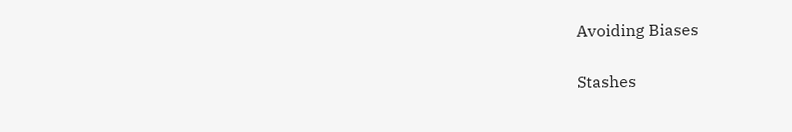Avoiding Biases

Stashes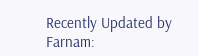Recently Updated by Farnam: